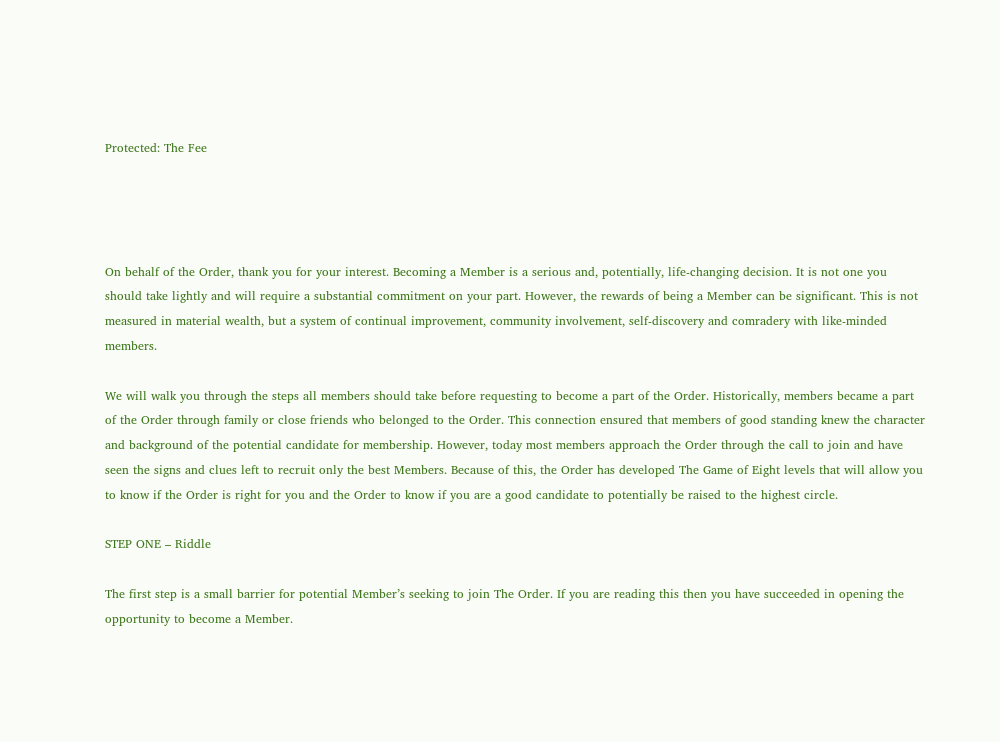Protected: The Fee




On behalf of the Order, thank you for your interest. Becoming a Member is a serious and, potentially, life-changing decision. It is not one you should take lightly and will require a substantial commitment on your part. However, the rewards of being a Member can be significant. This is not measured in material wealth, but a system of continual improvement, community involvement, self-discovery and comradery with like-minded members.

We will walk you through the steps all members should take before requesting to become a part of the Order. Historically, members became a part of the Order through family or close friends who belonged to the Order. This connection ensured that members of good standing knew the character and background of the potential candidate for membership. However, today most members approach the Order through the call to join and have seen the signs and clues left to recruit only the best Members. Because of this, the Order has developed The Game of Eight levels that will allow you to know if the Order is right for you and the Order to know if you are a good candidate to potentially be raised to the highest circle.

STEP ONE – Riddle

The first step is a small barrier for potential Member’s seeking to join The Order. If you are reading this then you have succeeded in opening the opportunity to become a Member.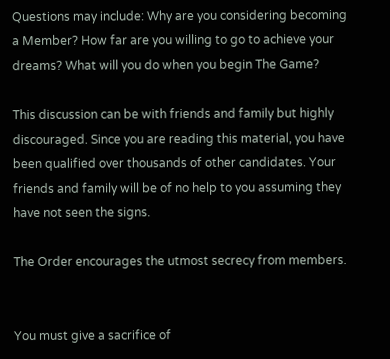Questions may include: Why are you considering becoming a Member? How far are you willing to go to achieve your dreams? What will you do when you begin The Game?

This discussion can be with friends and family but highly discouraged. Since you are reading this material, you have been qualified over thousands of other candidates. Your friends and family will be of no help to you assuming they have not seen the signs.

The Order encourages the utmost secrecy from members.


You must give a sacrifice of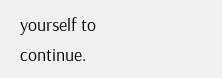yourself to continue.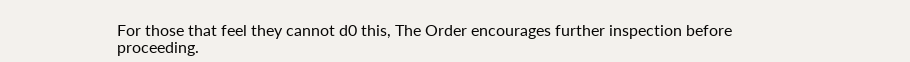For those that feel they cannot d0 this, The Order encourages further inspection before proceeding.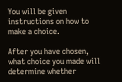You will be given instructions on how to make a choice.

After you have chosen, what choice you made will determine whether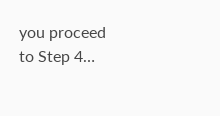you proceed to Step 4…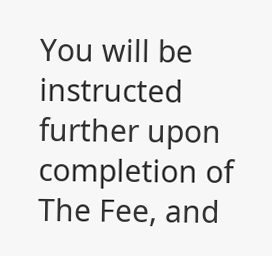You will be instructed further upon completion of The Fee, and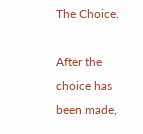The Choice.

After the choice has been made,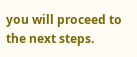you will proceed to the next steps.